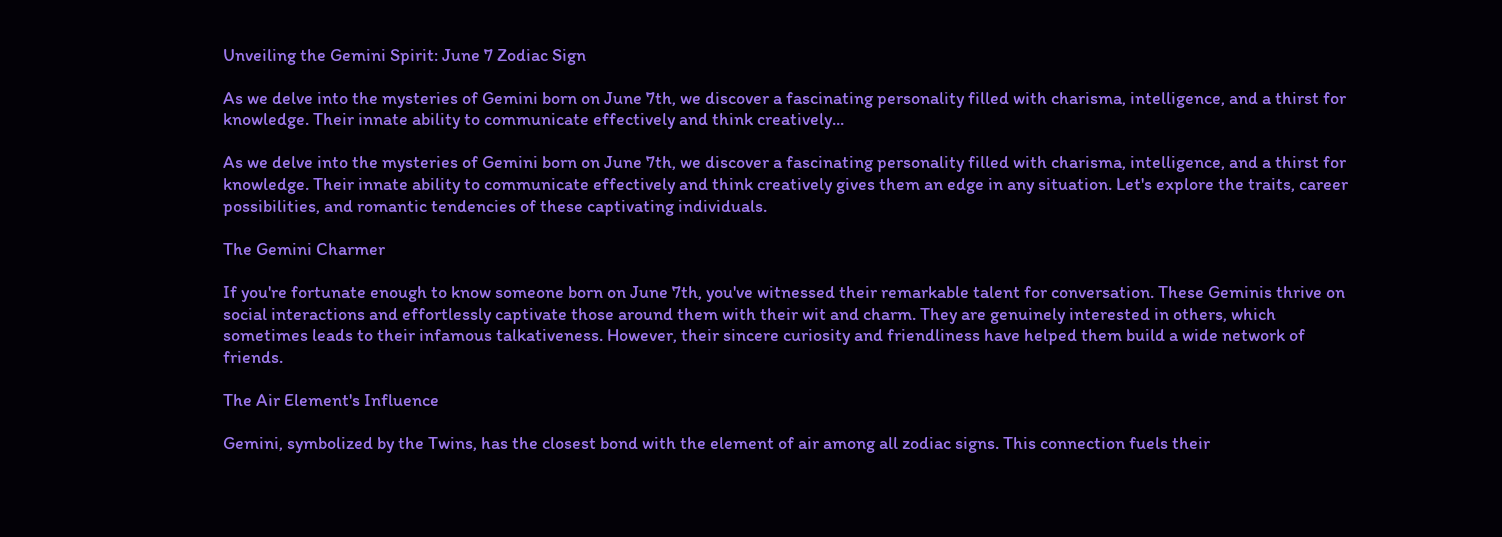Unveiling the Gemini Spirit: June 7 Zodiac Sign

As we delve into the mysteries of Gemini born on June 7th, we discover a fascinating personality filled with charisma, intelligence, and a thirst for knowledge. Their innate ability to communicate effectively and think creatively...

As we delve into the mysteries of Gemini born on June 7th, we discover a fascinating personality filled with charisma, intelligence, and a thirst for knowledge. Their innate ability to communicate effectively and think creatively gives them an edge in any situation. Let's explore the traits, career possibilities, and romantic tendencies of these captivating individuals.

The Gemini Charmer

If you're fortunate enough to know someone born on June 7th, you've witnessed their remarkable talent for conversation. These Geminis thrive on social interactions and effortlessly captivate those around them with their wit and charm. They are genuinely interested in others, which sometimes leads to their infamous talkativeness. However, their sincere curiosity and friendliness have helped them build a wide network of friends.

The Air Element's Influence

Gemini, symbolized by the Twins, has the closest bond with the element of air among all zodiac signs. This connection fuels their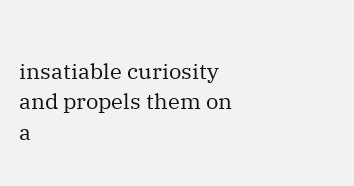insatiable curiosity and propels them on a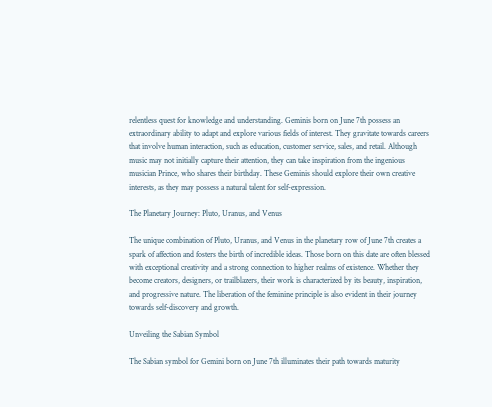relentless quest for knowledge and understanding. Geminis born on June 7th possess an extraordinary ability to adapt and explore various fields of interest. They gravitate towards careers that involve human interaction, such as education, customer service, sales, and retail. Although music may not initially capture their attention, they can take inspiration from the ingenious musician Prince, who shares their birthday. These Geminis should explore their own creative interests, as they may possess a natural talent for self-expression.

The Planetary Journey: Pluto, Uranus, and Venus

The unique combination of Pluto, Uranus, and Venus in the planetary row of June 7th creates a spark of affection and fosters the birth of incredible ideas. Those born on this date are often blessed with exceptional creativity and a strong connection to higher realms of existence. Whether they become creators, designers, or trailblazers, their work is characterized by its beauty, inspiration, and progressive nature. The liberation of the feminine principle is also evident in their journey towards self-discovery and growth.

Unveiling the Sabian Symbol

The Sabian symbol for Gemini born on June 7th illuminates their path towards maturity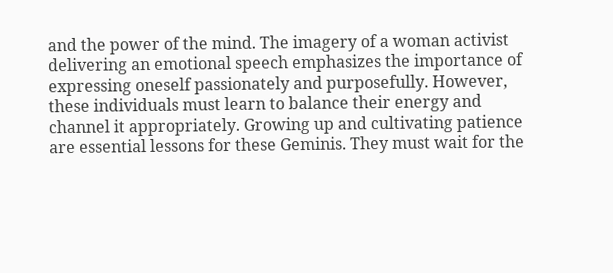and the power of the mind. The imagery of a woman activist delivering an emotional speech emphasizes the importance of expressing oneself passionately and purposefully. However, these individuals must learn to balance their energy and channel it appropriately. Growing up and cultivating patience are essential lessons for these Geminis. They must wait for the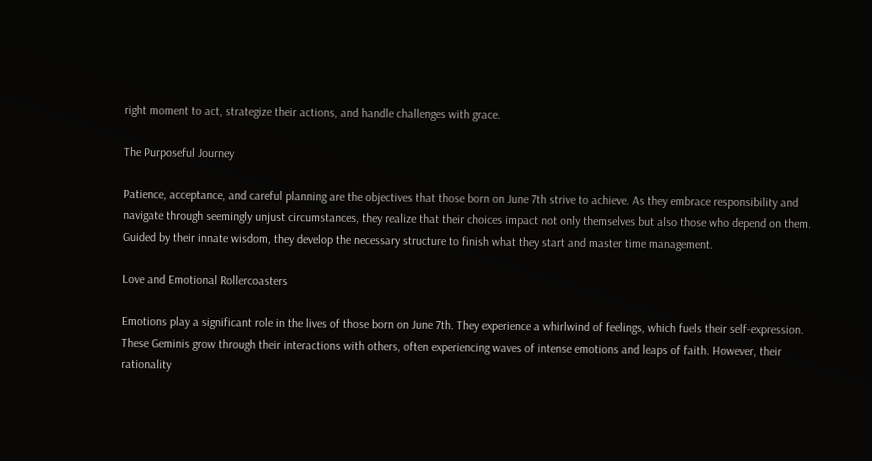right moment to act, strategize their actions, and handle challenges with grace.

The Purposeful Journey

Patience, acceptance, and careful planning are the objectives that those born on June 7th strive to achieve. As they embrace responsibility and navigate through seemingly unjust circumstances, they realize that their choices impact not only themselves but also those who depend on them. Guided by their innate wisdom, they develop the necessary structure to finish what they start and master time management.

Love and Emotional Rollercoasters

Emotions play a significant role in the lives of those born on June 7th. They experience a whirlwind of feelings, which fuels their self-expression. These Geminis grow through their interactions with others, often experiencing waves of intense emotions and leaps of faith. However, their rationality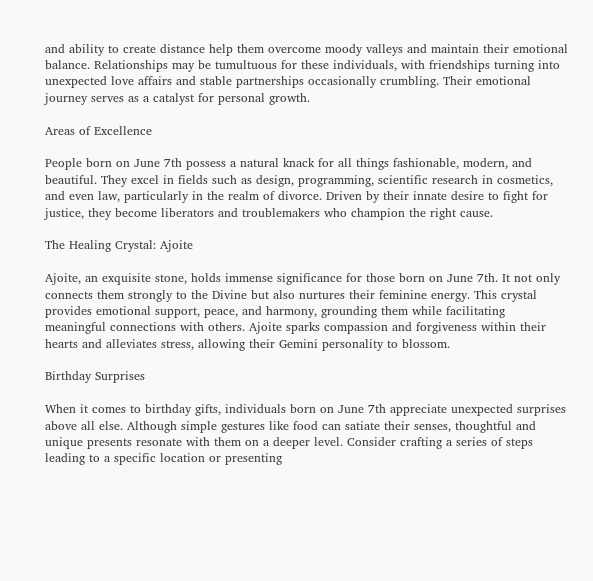and ability to create distance help them overcome moody valleys and maintain their emotional balance. Relationships may be tumultuous for these individuals, with friendships turning into unexpected love affairs and stable partnerships occasionally crumbling. Their emotional journey serves as a catalyst for personal growth.

Areas of Excellence

People born on June 7th possess a natural knack for all things fashionable, modern, and beautiful. They excel in fields such as design, programming, scientific research in cosmetics, and even law, particularly in the realm of divorce. Driven by their innate desire to fight for justice, they become liberators and troublemakers who champion the right cause.

The Healing Crystal: Ajoite

Ajoite, an exquisite stone, holds immense significance for those born on June 7th. It not only connects them strongly to the Divine but also nurtures their feminine energy. This crystal provides emotional support, peace, and harmony, grounding them while facilitating meaningful connections with others. Ajoite sparks compassion and forgiveness within their hearts and alleviates stress, allowing their Gemini personality to blossom.

Birthday Surprises

When it comes to birthday gifts, individuals born on June 7th appreciate unexpected surprises above all else. Although simple gestures like food can satiate their senses, thoughtful and unique presents resonate with them on a deeper level. Consider crafting a series of steps leading to a specific location or presenting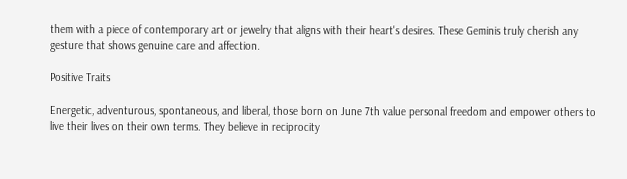them with a piece of contemporary art or jewelry that aligns with their heart's desires. These Geminis truly cherish any gesture that shows genuine care and affection.

Positive Traits

Energetic, adventurous, spontaneous, and liberal, those born on June 7th value personal freedom and empower others to live their lives on their own terms. They believe in reciprocity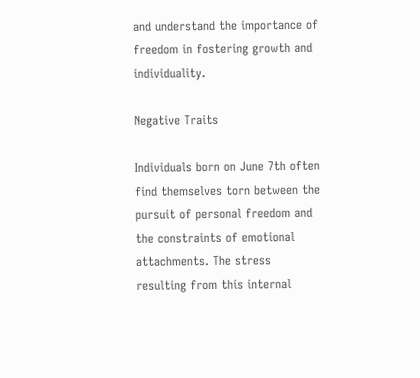and understand the importance of freedom in fostering growth and individuality.

Negative Traits

Individuals born on June 7th often find themselves torn between the pursuit of personal freedom and the constraints of emotional attachments. The stress resulting from this internal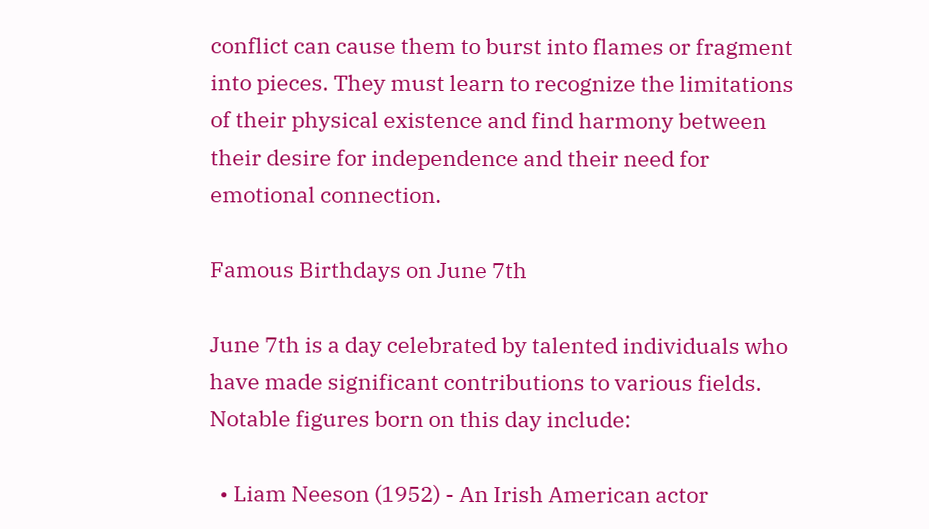conflict can cause them to burst into flames or fragment into pieces. They must learn to recognize the limitations of their physical existence and find harmony between their desire for independence and their need for emotional connection.

Famous Birthdays on June 7th

June 7th is a day celebrated by talented individuals who have made significant contributions to various fields. Notable figures born on this day include:

  • Liam Neeson (1952) - An Irish American actor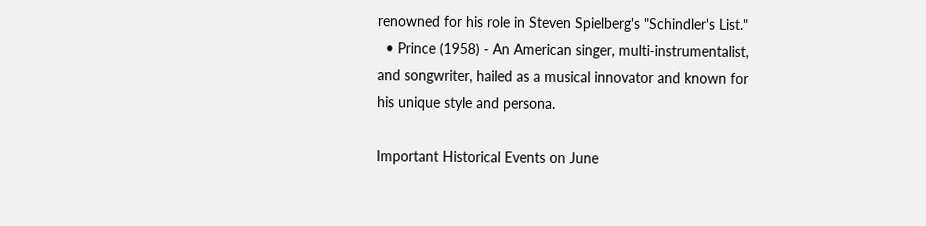renowned for his role in Steven Spielberg's "Schindler's List."
  • Prince (1958) - An American singer, multi-instrumentalist, and songwriter, hailed as a musical innovator and known for his unique style and persona.

Important Historical Events on June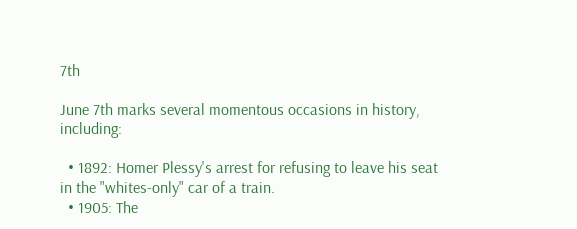7th

June 7th marks several momentous occasions in history, including:

  • 1892: Homer Plessy's arrest for refusing to leave his seat in the "whites-only" car of a train.
  • 1905: The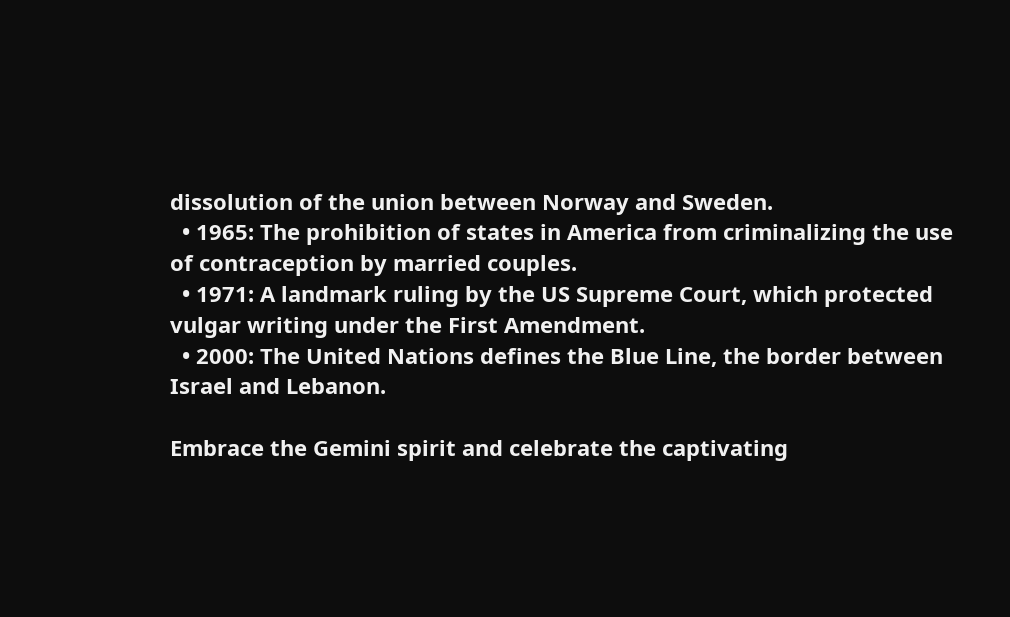dissolution of the union between Norway and Sweden.
  • 1965: The prohibition of states in America from criminalizing the use of contraception by married couples.
  • 1971: A landmark ruling by the US Supreme Court, which protected vulgar writing under the First Amendment.
  • 2000: The United Nations defines the Blue Line, the border between Israel and Lebanon.

Embrace the Gemini spirit and celebrate the captivating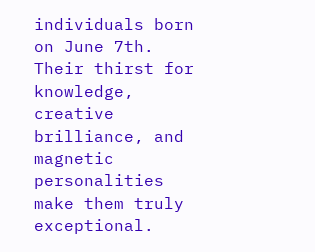individuals born on June 7th. Their thirst for knowledge, creative brilliance, and magnetic personalities make them truly exceptional.